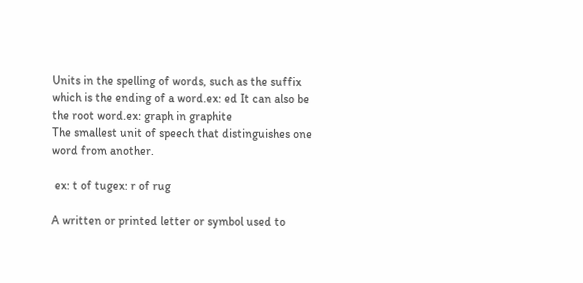Units in the spelling of words, such as the suffix which is the ending of a word.ex: ed It can also be the root word.ex: graph in graphite
The smallest unit of speech that distinguishes one word from another.

 ex: t of tugex: r of rug

A written or printed letter or symbol used to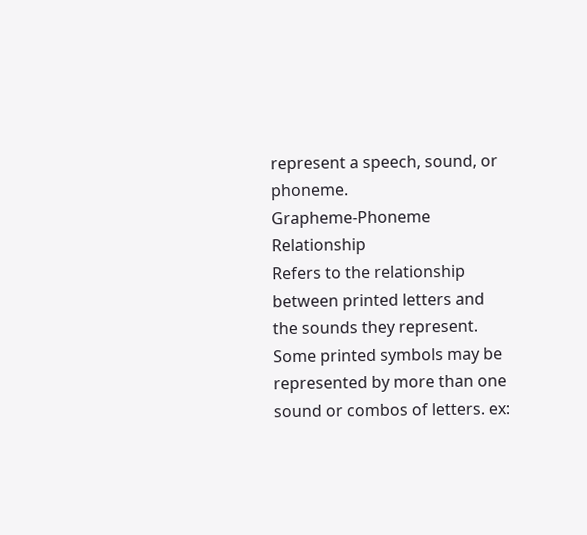represent a speech, sound, or phoneme.
Grapheme-Phoneme Relationship
Refers to the relationship between printed letters and the sounds they represent. Some printed symbols may be represented by more than one sound or combos of letters. ex: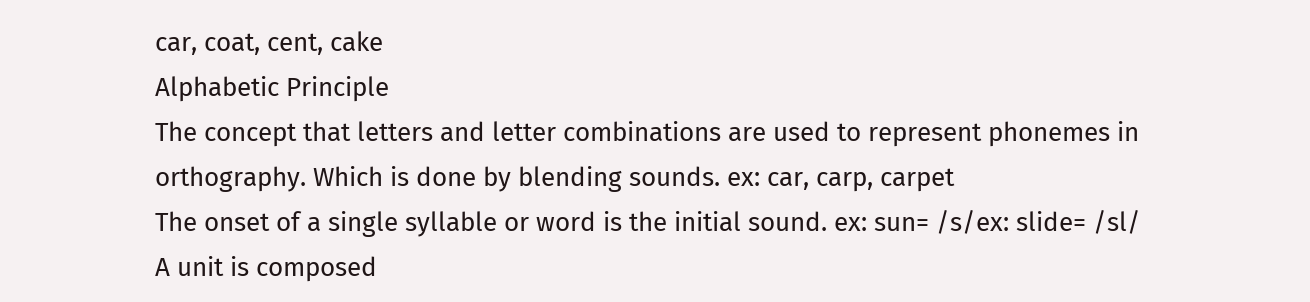car, coat, cent, cake
Alphabetic Principle
The concept that letters and letter combinations are used to represent phonemes in orthography. Which is done by blending sounds. ex: car, carp, carpet
The onset of a single syllable or word is the initial sound. ex: sun= /s/ex: slide= /sl/
A unit is composed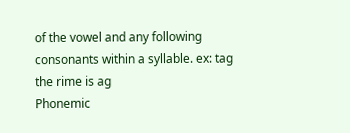of the vowel and any following consonants within a syllable. ex: tag the rime is ag
Phonemic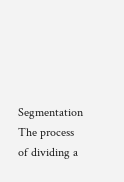Segmentation
The process of dividing a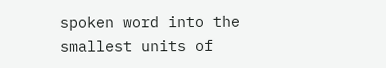spoken word into the smallest units of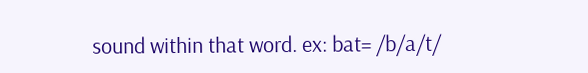sound within that word. ex: bat= /b/a/t/